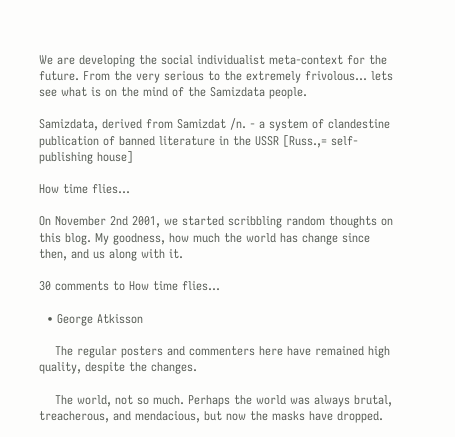We are developing the social individualist meta-context for the future. From the very serious to the extremely frivolous... lets see what is on the mind of the Samizdata people.

Samizdata, derived from Samizdat /n. - a system of clandestine publication of banned literature in the USSR [Russ.,= self-publishing house]

How time flies…

On November 2nd 2001, we started scribbling random thoughts on this blog. My goodness, how much the world has change since then, and us along with it.

30 comments to How time flies…

  • George Atkisson

    The regular posters and commenters here have remained high quality, despite the changes.

    The world, not so much. Perhaps the world was always brutal, treacherous, and mendacious, but now the masks have dropped.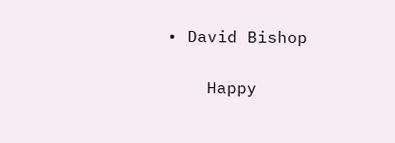• David Bishop

    Happy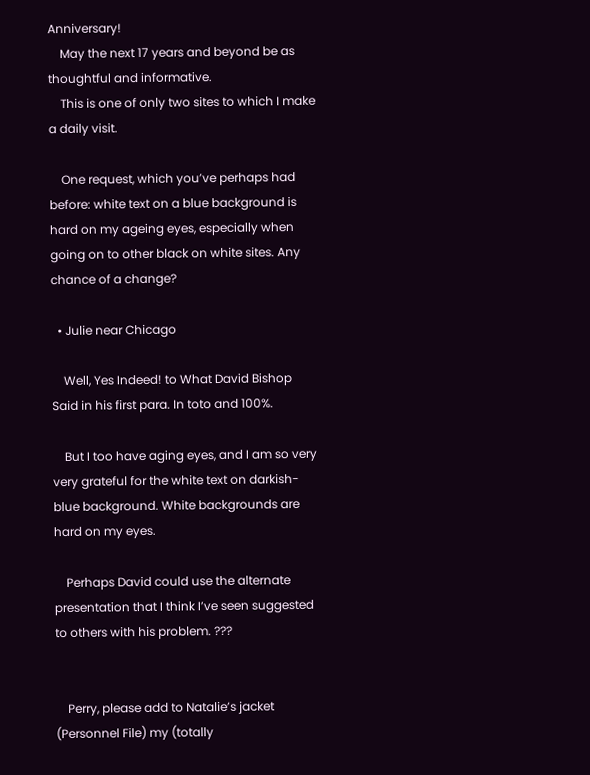Anniversary!
    May the next 17 years and beyond be as thoughtful and informative.
    This is one of only two sites to which I make a daily visit.

    One request, which you’ve perhaps had before: white text on a blue background is hard on my ageing eyes, especially when going on to other black on white sites. Any chance of a change?

  • Julie near Chicago

    Well, Yes Indeed! to What David Bishop Said in his first para. In toto and 100%.

    But I too have aging eyes, and I am so very very grateful for the white text on darkish-blue background. White backgrounds are hard on my eyes.

    Perhaps David could use the alternate presentation that I think I’ve seen suggested to others with his problem. ???


    Perry, please add to Natalie’s jacket (Personnel File) my (totally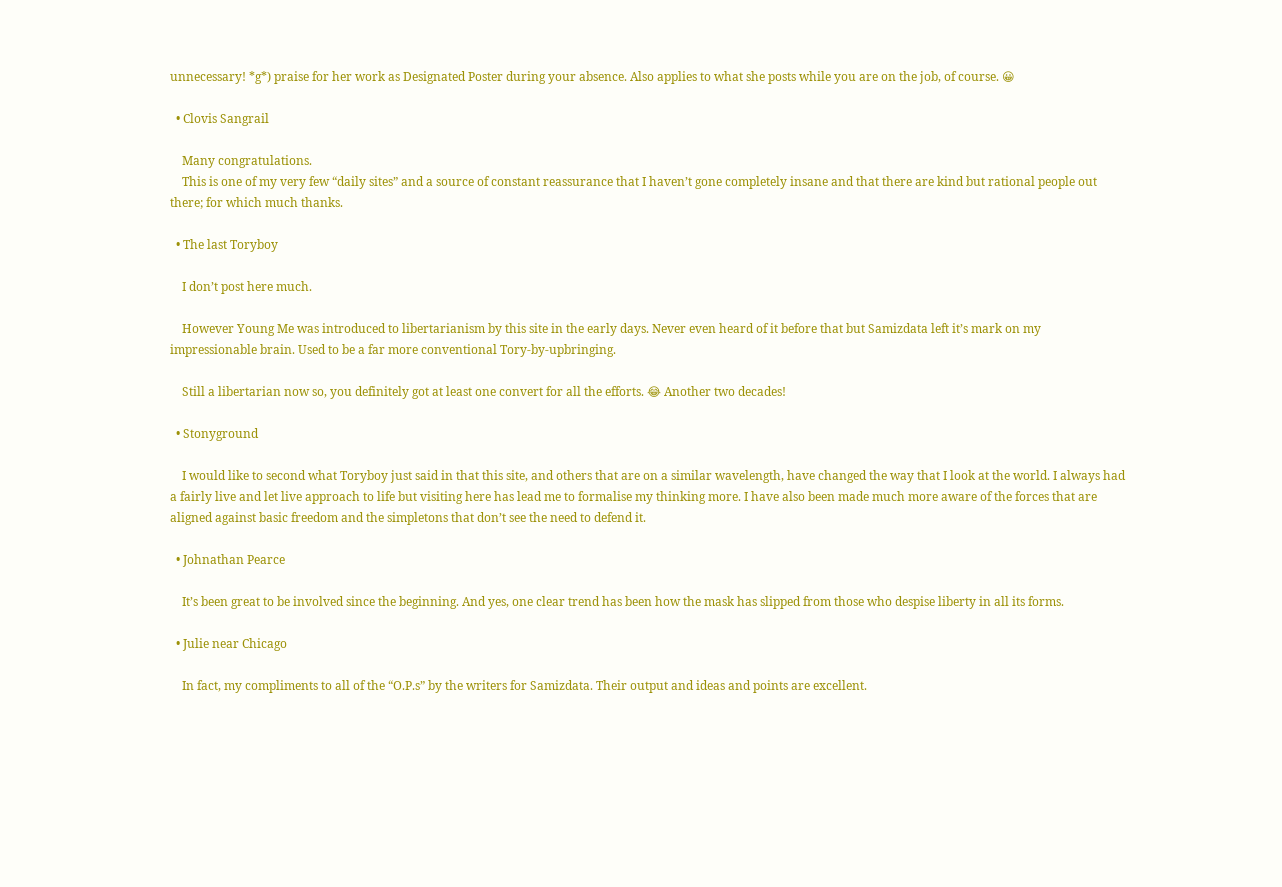unnecessary! *g*) praise for her work as Designated Poster during your absence. Also applies to what she posts while you are on the job, of course. 😀

  • Clovis Sangrail

    Many congratulations.
    This is one of my very few “daily sites” and a source of constant reassurance that I haven’t gone completely insane and that there are kind but rational people out there; for which much thanks.

  • The last Toryboy

    I don’t post here much.

    However Young Me was introduced to libertarianism by this site in the early days. Never even heard of it before that but Samizdata left it’s mark on my impressionable brain. Used to be a far more conventional Tory-by-upbringing.

    Still a libertarian now so, you definitely got at least one convert for all the efforts. 😂 Another two decades!

  • Stonyground

    I would like to second what Toryboy just said in that this site, and others that are on a similar wavelength, have changed the way that I look at the world. I always had a fairly live and let live approach to life but visiting here has lead me to formalise my thinking more. I have also been made much more aware of the forces that are aligned against basic freedom and the simpletons that don’t see the need to defend it.

  • Johnathan Pearce

    It’s been great to be involved since the beginning. And yes, one clear trend has been how the mask has slipped from those who despise liberty in all its forms.

  • Julie near Chicago

    In fact, my compliments to all of the “O.P.s” by the writers for Samizdata. Their output and ideas and points are excellent.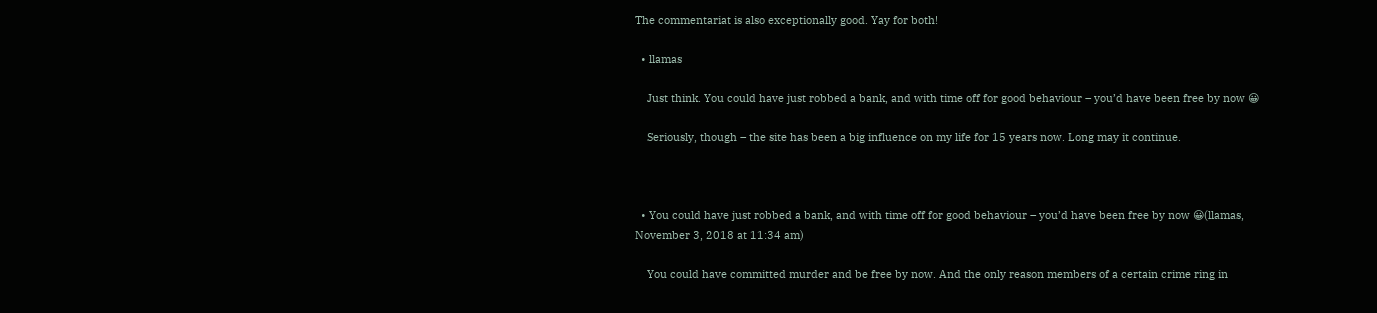The commentariat is also exceptionally good. Yay for both!

  • llamas

    Just think. You could have just robbed a bank, and with time off for good behaviour – you’d have been free by now 😀

    Seriously, though – the site has been a big influence on my life for 15 years now. Long may it continue.



  • You could have just robbed a bank, and with time off for good behaviour – you’d have been free by now 😀(llamas, November 3, 2018 at 11:34 am)

    You could have committed murder and be free by now. And the only reason members of a certain crime ring in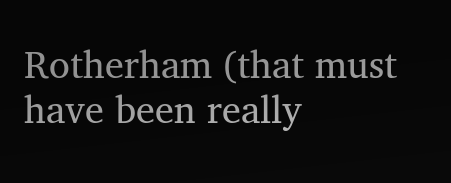Rotherham (that must have been really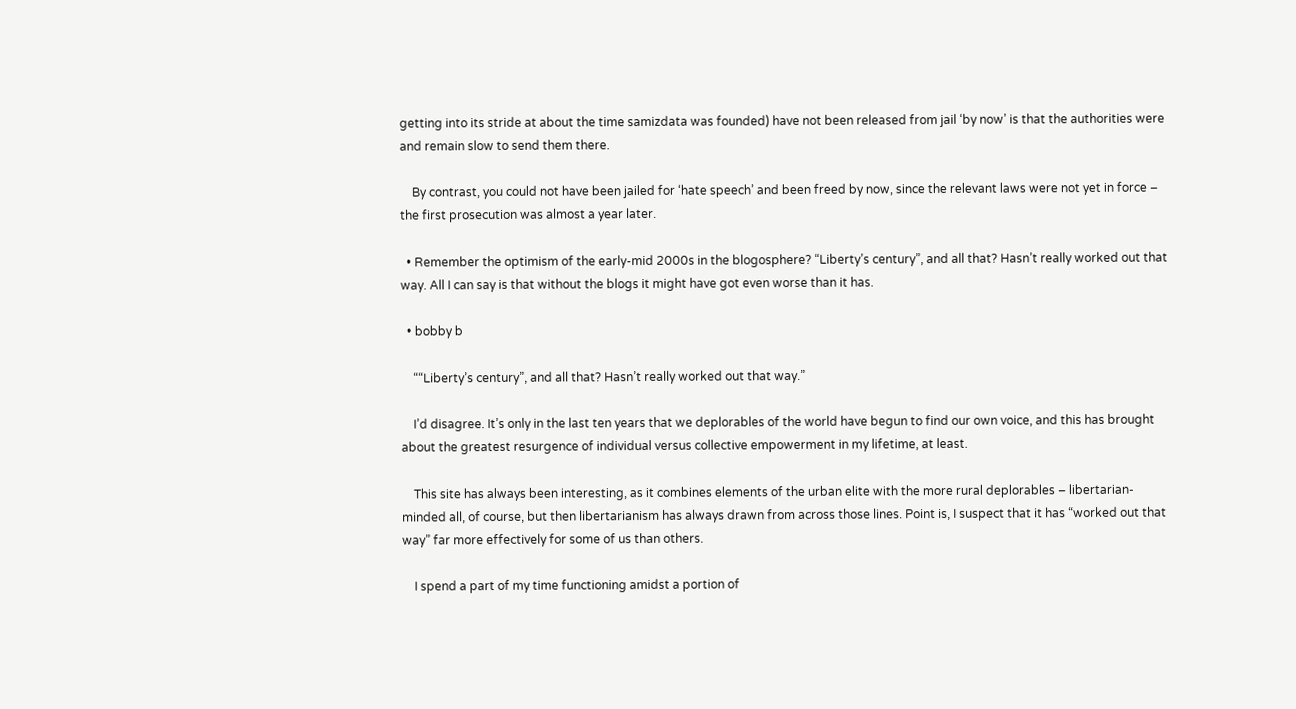getting into its stride at about the time samizdata was founded) have not been released from jail ‘by now’ is that the authorities were and remain slow to send them there.

    By contrast, you could not have been jailed for ‘hate speech’ and been freed by now, since the relevant laws were not yet in force – the first prosecution was almost a year later.

  • Remember the optimism of the early-mid 2000s in the blogosphere? “Liberty’s century”, and all that? Hasn’t really worked out that way. All I can say is that without the blogs it might have got even worse than it has.

  • bobby b

    ““Liberty’s century”, and all that? Hasn’t really worked out that way.”

    I’d disagree. It’s only in the last ten years that we deplorables of the world have begun to find our own voice, and this has brought about the greatest resurgence of individual versus collective empowerment in my lifetime, at least.

    This site has always been interesting, as it combines elements of the urban elite with the more rural deplorables – libertarian-minded all, of course, but then libertarianism has always drawn from across those lines. Point is, I suspect that it has “worked out that way” far more effectively for some of us than others.

    I spend a part of my time functioning amidst a portion of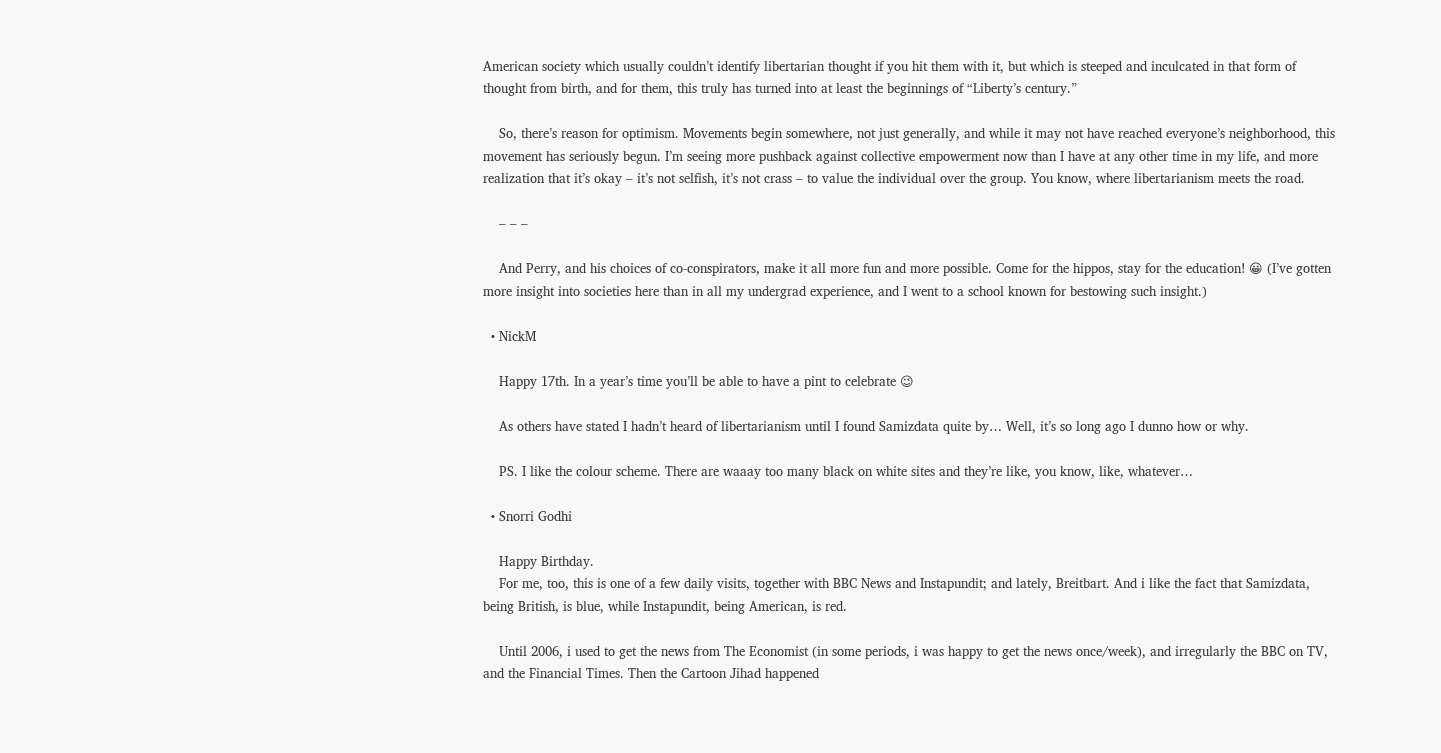American society which usually couldn’t identify libertarian thought if you hit them with it, but which is steeped and inculcated in that form of thought from birth, and for them, this truly has turned into at least the beginnings of “Liberty’s century.”

    So, there’s reason for optimism. Movements begin somewhere, not just generally, and while it may not have reached everyone’s neighborhood, this movement has seriously begun. I’m seeing more pushback against collective empowerment now than I have at any other time in my life, and more realization that it’s okay – it’s not selfish, it’s not crass – to value the individual over the group. You know, where libertarianism meets the road.

    – – –

    And Perry, and his choices of co-conspirators, make it all more fun and more possible. Come for the hippos, stay for the education! 😀 (I’ve gotten more insight into societies here than in all my undergrad experience, and I went to a school known for bestowing such insight.)

  • NickM

    Happy 17th. In a year’s time you’ll be able to have a pint to celebrate 😉

    As others have stated I hadn’t heard of libertarianism until I found Samizdata quite by… Well, it’s so long ago I dunno how or why.

    PS. I like the colour scheme. There are waaay too many black on white sites and they’re like, you know, like, whatever…

  • Snorri Godhi

    Happy Birthday.
    For me, too, this is one of a few daily visits, together with BBC News and Instapundit; and lately, Breitbart. And i like the fact that Samizdata, being British, is blue, while Instapundit, being American, is red.

    Until 2006, i used to get the news from The Economist (in some periods, i was happy to get the news once/week), and irregularly the BBC on TV, and the Financial Times. Then the Cartoon Jihad happened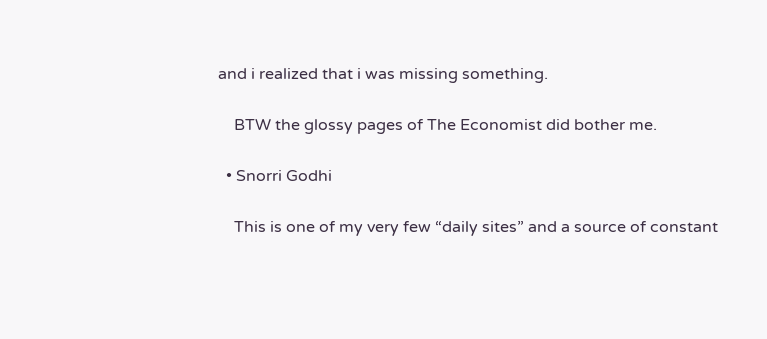and i realized that i was missing something.

    BTW the glossy pages of The Economist did bother me.

  • Snorri Godhi

    This is one of my very few “daily sites” and a source of constant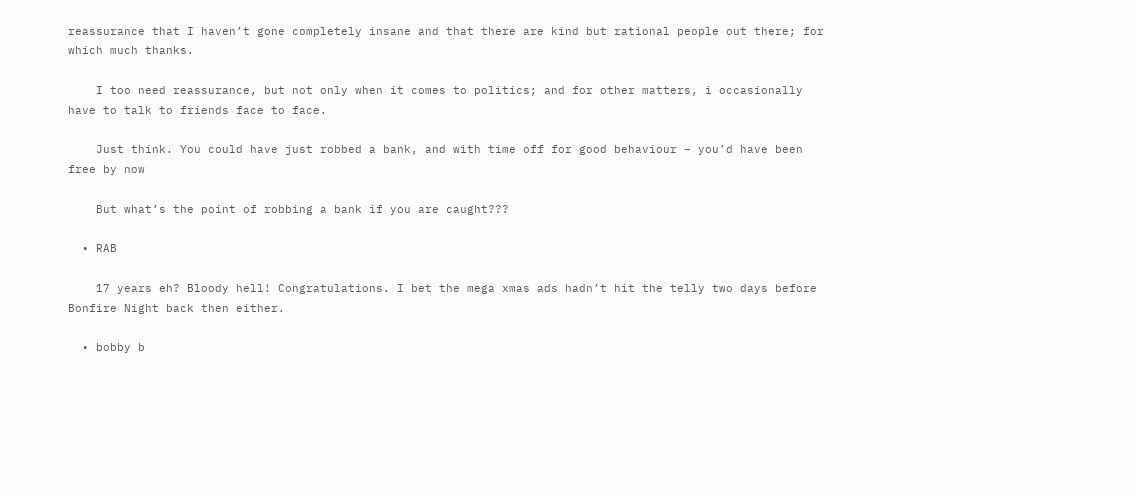reassurance that I haven’t gone completely insane and that there are kind but rational people out there; for which much thanks.

    I too need reassurance, but not only when it comes to politics; and for other matters, i occasionally have to talk to friends face to face.

    Just think. You could have just robbed a bank, and with time off for good behaviour – you’d have been free by now

    But what’s the point of robbing a bank if you are caught???

  • RAB

    17 years eh? Bloody hell! Congratulations. I bet the mega xmas ads hadn’t hit the telly two days before Bonfire Night back then either.

  • bobby b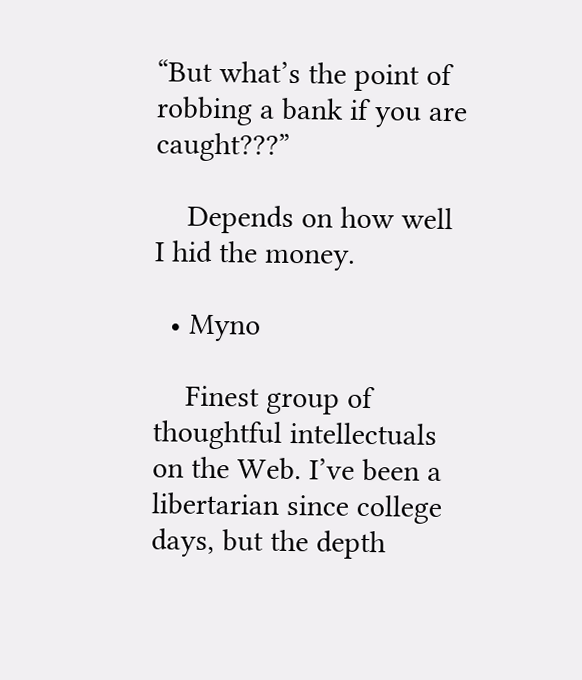“But what’s the point of robbing a bank if you are caught???”

    Depends on how well I hid the money.

  • Myno

    Finest group of thoughtful intellectuals on the Web. I’ve been a libertarian since college days, but the depth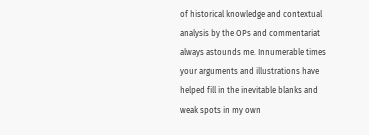of historical knowledge and contextual analysis by the OPs and commentariat always astounds me. Innumerable times your arguments and illustrations have helped fill in the inevitable blanks and weak spots in my own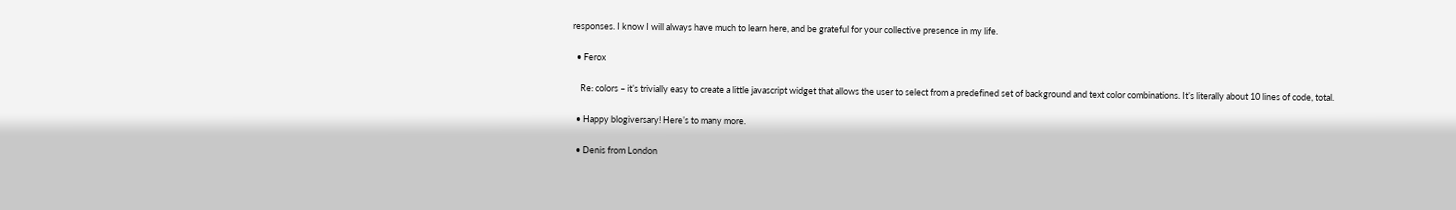responses. I know I will always have much to learn here, and be grateful for your collective presence in my life.

  • Ferox

    Re: colors – it’s trivially easy to create a little javascript widget that allows the user to select from a predefined set of background and text color combinations. It’s literally about 10 lines of code, total.

  • Happy blogiversary! Here’s to many more.

  • Denis from London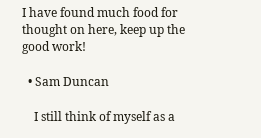I have found much food for thought on here, keep up the good work!

  • Sam Duncan

    I still think of myself as a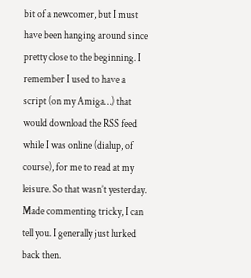bit of a newcomer, but I must have been hanging around since pretty close to the beginning. I remember I used to have a script (on my Amiga…) that would download the RSS feed while I was online (dialup, of course), for me to read at my leisure. So that wasn’t yesterday. Made commenting tricky, I can tell you. I generally just lurked back then.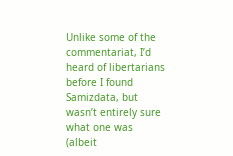Unlike some of the commentariat, I’d heard of libertarians before I found Samizdata, but wasn’t entirely sure what one was (albeit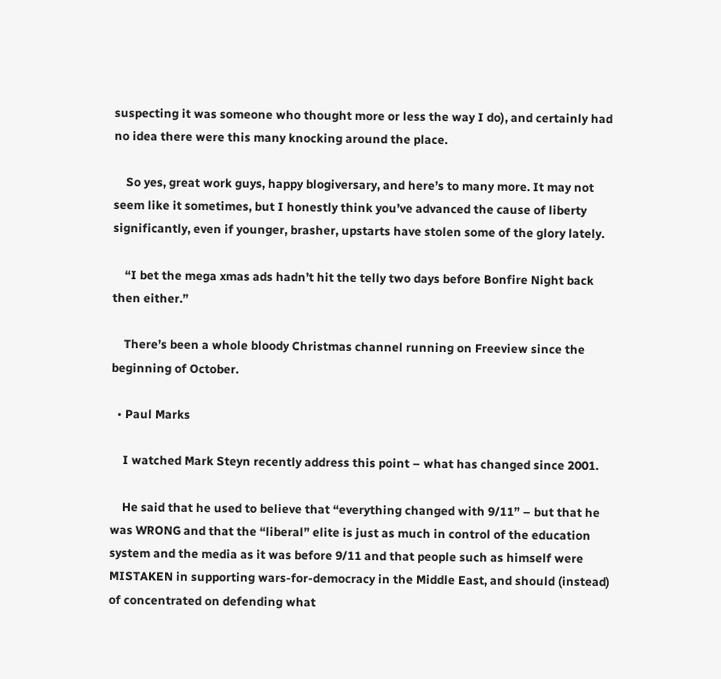suspecting it was someone who thought more or less the way I do), and certainly had no idea there were this many knocking around the place.

    So yes, great work guys, happy blogiversary, and here’s to many more. It may not seem like it sometimes, but I honestly think you’ve advanced the cause of liberty significantly, even if younger, brasher, upstarts have stolen some of the glory lately.

    “I bet the mega xmas ads hadn’t hit the telly two days before Bonfire Night back then either.”

    There’s been a whole bloody Christmas channel running on Freeview since the beginning of October.

  • Paul Marks

    I watched Mark Steyn recently address this point – what has changed since 2001.

    He said that he used to believe that “everything changed with 9/11” – but that he was WRONG and that the “liberal” elite is just as much in control of the education system and the media as it was before 9/11 and that people such as himself were MISTAKEN in supporting wars-for-democracy in the Middle East, and should (instead) of concentrated on defending what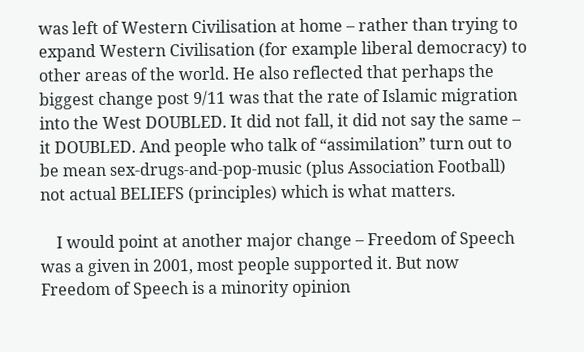was left of Western Civilisation at home – rather than trying to expand Western Civilisation (for example liberal democracy) to other areas of the world. He also reflected that perhaps the biggest change post 9/11 was that the rate of Islamic migration into the West DOUBLED. It did not fall, it did not say the same – it DOUBLED. And people who talk of “assimilation” turn out to be mean sex-drugs-and-pop-music (plus Association Football) not actual BELIEFS (principles) which is what matters.

    I would point at another major change – Freedom of Speech was a given in 2001, most people supported it. But now Freedom of Speech is a minority opinion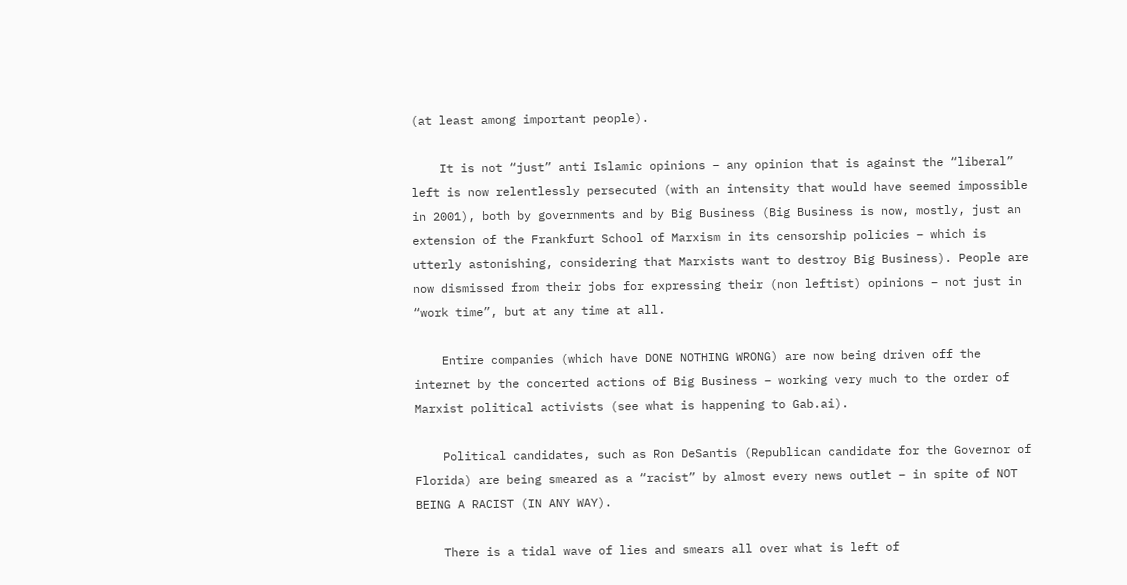(at least among important people).

    It is not “just” anti Islamic opinions – any opinion that is against the “liberal” left is now relentlessly persecuted (with an intensity that would have seemed impossible in 2001), both by governments and by Big Business (Big Business is now, mostly, just an extension of the Frankfurt School of Marxism in its censorship policies – which is utterly astonishing, considering that Marxists want to destroy Big Business). People are now dismissed from their jobs for expressing their (non leftist) opinions – not just in “work time”, but at any time at all.

    Entire companies (which have DONE NOTHING WRONG) are now being driven off the internet by the concerted actions of Big Business – working very much to the order of Marxist political activists (see what is happening to Gab.ai).

    Political candidates, such as Ron DeSantis (Republican candidate for the Governor of Florida) are being smeared as a “racist” by almost every news outlet – in spite of NOT BEING A RACIST (IN ANY WAY).

    There is a tidal wave of lies and smears all over what is left of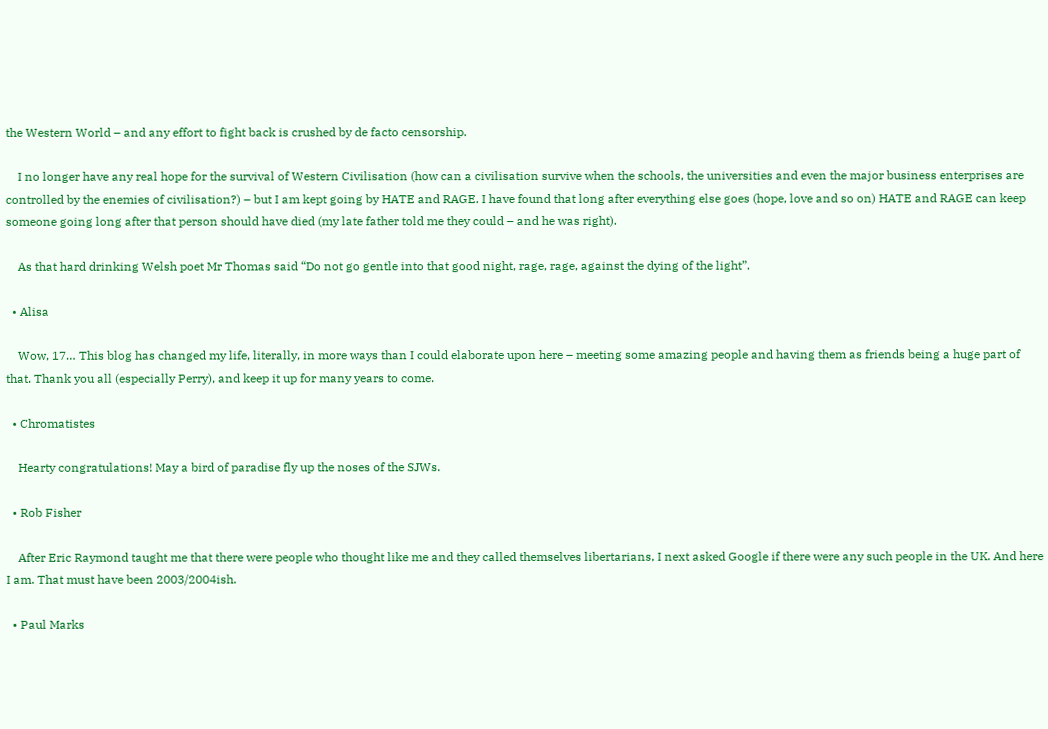the Western World – and any effort to fight back is crushed by de facto censorship.

    I no longer have any real hope for the survival of Western Civilisation (how can a civilisation survive when the schools, the universities and even the major business enterprises are controlled by the enemies of civilisation?) – but I am kept going by HATE and RAGE. I have found that long after everything else goes (hope, love and so on) HATE and RAGE can keep someone going long after that person should have died (my late father told me they could – and he was right).

    As that hard drinking Welsh poet Mr Thomas said “Do not go gentle into that good night, rage, rage, against the dying of the light”.

  • Alisa

    Wow, 17… This blog has changed my life, literally, in more ways than I could elaborate upon here – meeting some amazing people and having them as friends being a huge part of that. Thank you all (especially Perry), and keep it up for many years to come.

  • Chromatistes

    Hearty congratulations! May a bird of paradise fly up the noses of the SJWs.

  • Rob Fisher

    After Eric Raymond taught me that there were people who thought like me and they called themselves libertarians, I next asked Google if there were any such people in the UK. And here I am. That must have been 2003/2004ish.

  • Paul Marks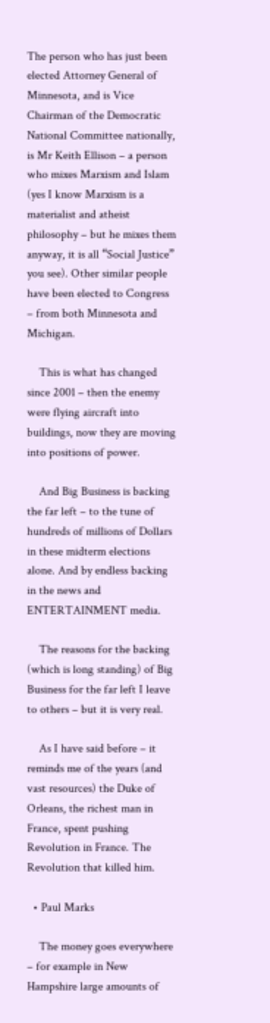The person who has just been elected Attorney General of Minnesota, and is Vice Chairman of the Democratic National Committee nationally, is Mr Keith Ellison – a person who mixes Marxism and Islam (yes I know Marxism is a materialist and atheist philosophy – but he mixes them anyway, it is all “Social Justice” you see). Other similar people have been elected to Congress – from both Minnesota and Michigan.

    This is what has changed since 2001 – then the enemy were flying aircraft into buildings, now they are moving into positions of power.

    And Big Business is backing the far left – to the tune of hundreds of millions of Dollars in these midterm elections alone. And by endless backing in the news and ENTERTAINMENT media.

    The reasons for the backing (which is long standing) of Big Business for the far left I leave to others – but it is very real.

    As I have said before – it reminds me of the years (and vast resources) the Duke of Orleans, the richest man in France, spent pushing Revolution in France. The Revolution that killed him.

  • Paul Marks

    The money goes everywhere – for example in New Hampshire large amounts of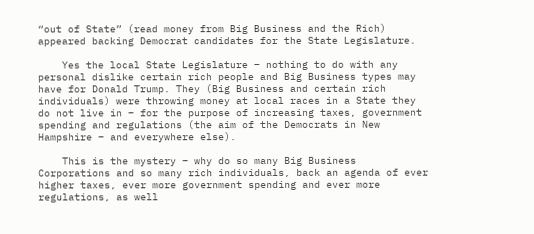“out of State” (read money from Big Business and the Rich) appeared backing Democrat candidates for the State Legislature.

    Yes the local State Legislature – nothing to do with any personal dislike certain rich people and Big Business types may have for Donald Trump. They (Big Business and certain rich individuals) were throwing money at local races in a State they do not live in – for the purpose of increasing taxes, government spending and regulations (the aim of the Democrats in New Hampshire – and everywhere else).

    This is the mystery – why do so many Big Business Corporations and so many rich individuals, back an agenda of ever higher taxes, ever more government spending and ever more regulations, as well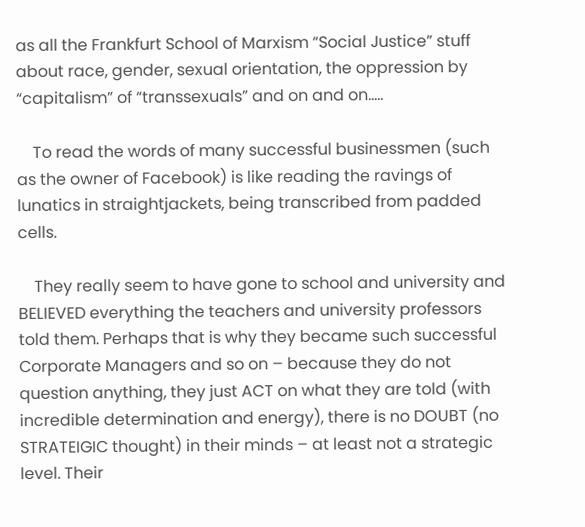as all the Frankfurt School of Marxism “Social Justice” stuff about race, gender, sexual orientation, the oppression by “capitalism” of “transsexuals” and on and on…..

    To read the words of many successful businessmen (such as the owner of Facebook) is like reading the ravings of lunatics in straightjackets, being transcribed from padded cells.

    They really seem to have gone to school and university and BELIEVED everything the teachers and university professors told them. Perhaps that is why they became such successful Corporate Managers and so on – because they do not question anything, they just ACT on what they are told (with incredible determination and energy), there is no DOUBT (no STRATEIGIC thought) in their minds – at least not a strategic level. Their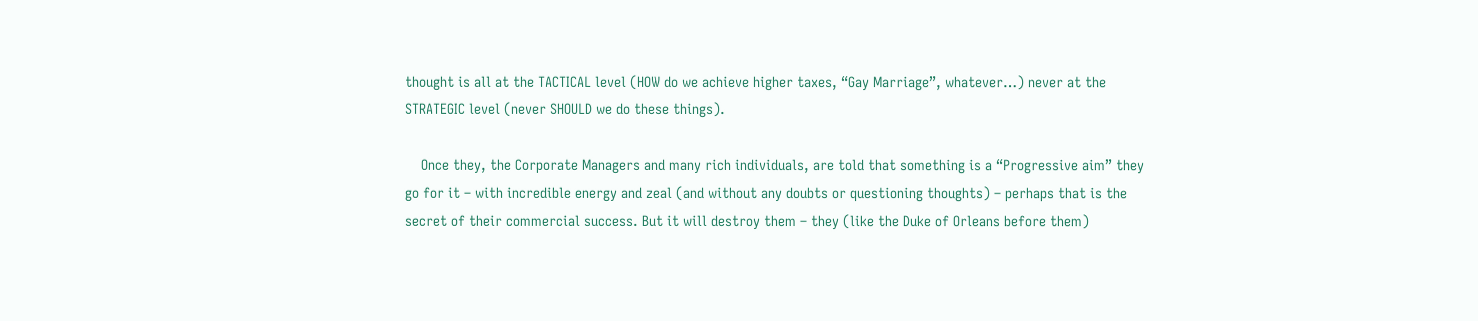thought is all at the TACTICAL level (HOW do we achieve higher taxes, “Gay Marriage”, whatever…) never at the STRATEGIC level (never SHOULD we do these things).

    Once they, the Corporate Managers and many rich individuals, are told that something is a “Progressive aim” they go for it – with incredible energy and zeal (and without any doubts or questioning thoughts) – perhaps that is the secret of their commercial success. But it will destroy them – they (like the Duke of Orleans before them)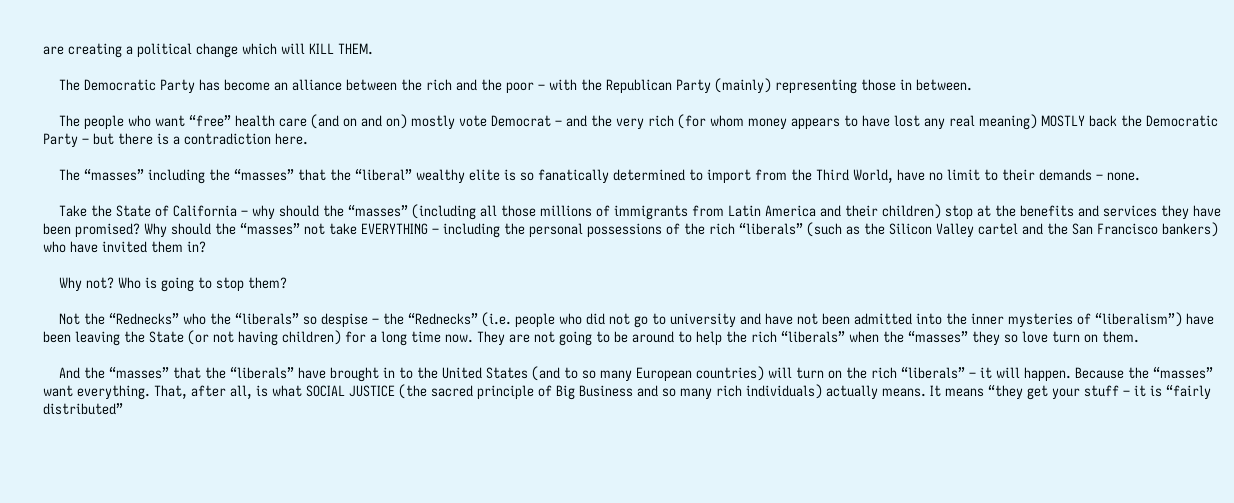are creating a political change which will KILL THEM.

    The Democratic Party has become an alliance between the rich and the poor – with the Republican Party (mainly) representing those in between.

    The people who want “free” health care (and on and on) mostly vote Democrat – and the very rich (for whom money appears to have lost any real meaning) MOSTLY back the Democratic Party – but there is a contradiction here.

    The “masses” including the “masses” that the “liberal” wealthy elite is so fanatically determined to import from the Third World, have no limit to their demands – none.

    Take the State of California – why should the “masses” (including all those millions of immigrants from Latin America and their children) stop at the benefits and services they have been promised? Why should the “masses” not take EVERYTHING – including the personal possessions of the rich “liberals” (such as the Silicon Valley cartel and the San Francisco bankers) who have invited them in?

    Why not? Who is going to stop them?

    Not the “Rednecks” who the “liberals” so despise – the “Rednecks” (i.e. people who did not go to university and have not been admitted into the inner mysteries of “liberalism”) have been leaving the State (or not having children) for a long time now. They are not going to be around to help the rich “liberals” when the “masses” they so love turn on them.

    And the “masses” that the “liberals” have brought in to the United States (and to so many European countries) will turn on the rich “liberals” – it will happen. Because the “masses” want everything. That, after all, is what SOCIAL JUSTICE (the sacred principle of Big Business and so many rich individuals) actually means. It means “they get your stuff – it is “fairly distributed”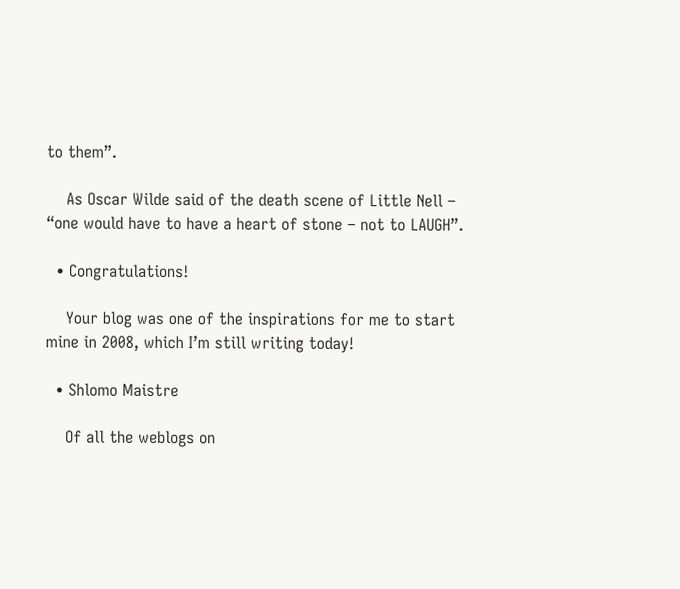to them”.

    As Oscar Wilde said of the death scene of Little Nell – “one would have to have a heart of stone – not to LAUGH”.

  • Congratulations!

    Your blog was one of the inspirations for me to start mine in 2008, which I’m still writing today!

  • Shlomo Maistre

    Of all the weblogs on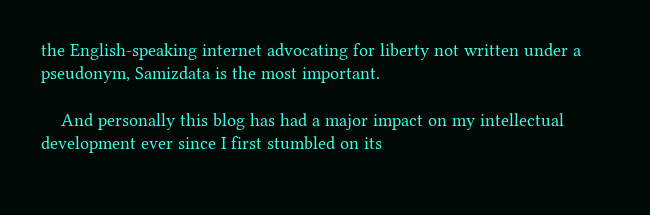the English-speaking internet advocating for liberty not written under a pseudonym, Samizdata is the most important.

    And personally this blog has had a major impact on my intellectual development ever since I first stumbled on its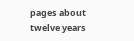pages about twelve years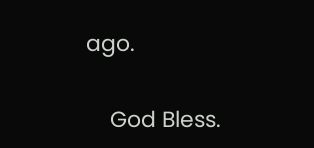ago.

    God Bless.